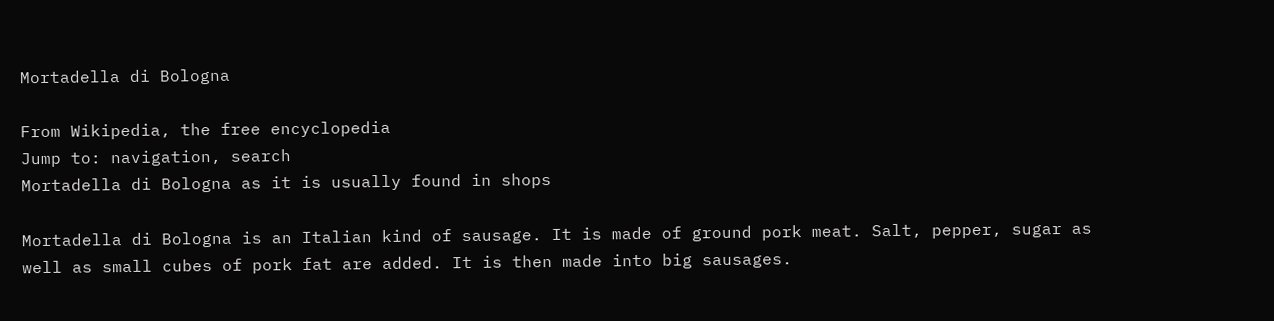Mortadella di Bologna

From Wikipedia, the free encyclopedia
Jump to: navigation, search
Mortadella di Bologna as it is usually found in shops

Mortadella di Bologna is an Italian kind of sausage. It is made of ground pork meat. Salt, pepper, sugar as well as small cubes of pork fat are added. It is then made into big sausages.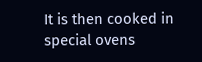It is then cooked in special ovens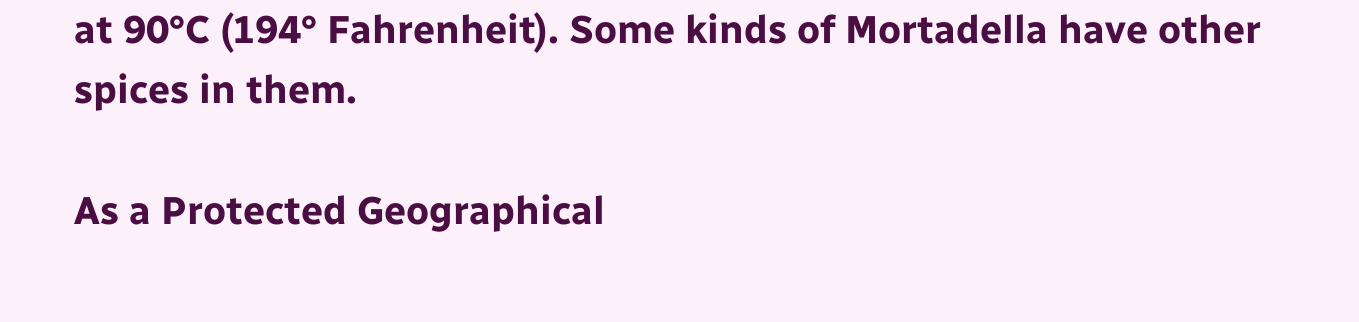at 90°C (194° Fahrenheit). Some kinds of Mortadella have other spices in them.

As a Protected Geographical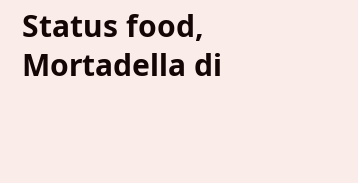Status food, Mortadella di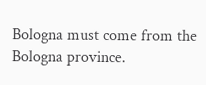Bologna must come from the Bologna province.